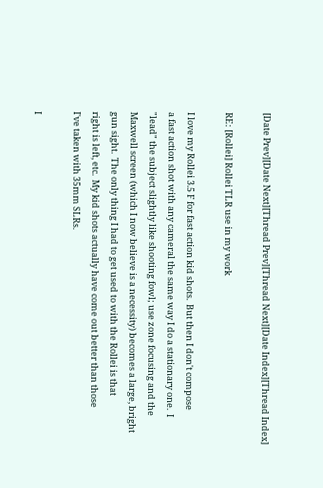[Date Prev][Date Next][Thread Prev][Thread Next][Date Index][Thread Index]

RE: [Rollei] Rollei TLR use in my work

I love my Rollei 3.5 F for fast action kid shots.  But then I don't compose
a fast action shot with any cameral the same way I do a stationary one.  I
"lead" the subject slightly like shooting fowl; use zone focusing and the
Maxwell screen (which I now believe is a necessity) becomes a large, bright
gun sight.  The only thing I had to get used to with the Rollei is that
right is left, etc.  My kid shots actually have come out better than those
I've taken with 35mm SLRs.

I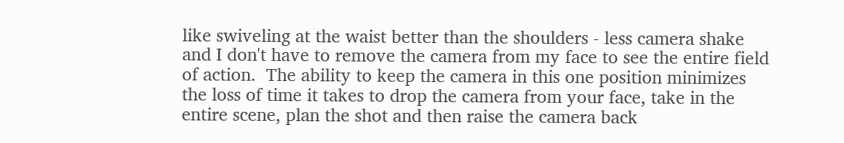like swiveling at the waist better than the shoulders - less camera shake
and I don't have to remove the camera from my face to see the entire field
of action.  The ability to keep the camera in this one position minimizes
the loss of time it takes to drop the camera from your face, take in the
entire scene, plan the shot and then raise the camera back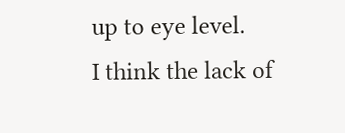up to eye level.
I think the lack of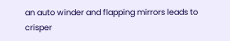an auto winder and flapping mirrors leads to crisper